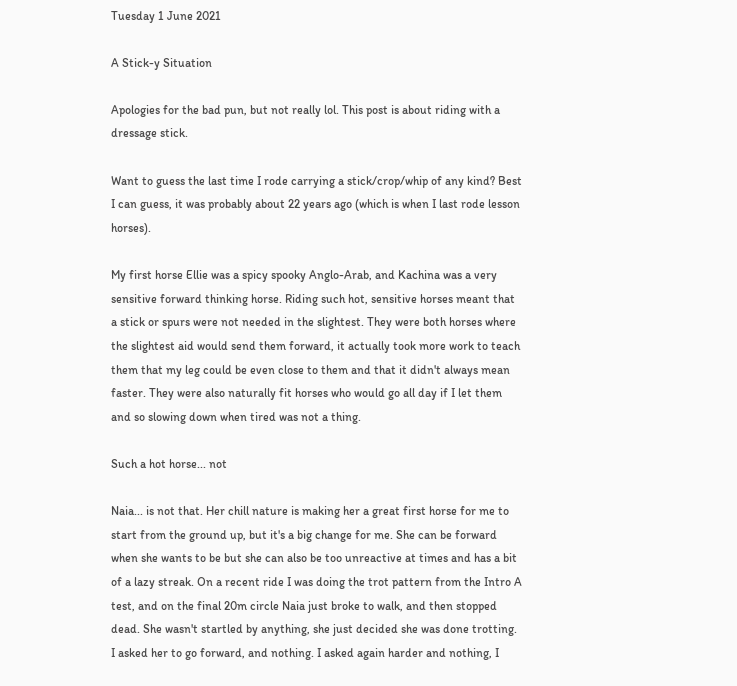Tuesday 1 June 2021

A Stick-y Situation

Apologies for the bad pun, but not really lol. This post is about riding with a dressage stick.

Want to guess the last time I rode carrying a stick/crop/whip of any kind? Best I can guess, it was probably about 22 years ago (which is when I last rode lesson horses).

My first horse Ellie was a spicy spooky Anglo-Arab, and Kachina was a very sensitive forward thinking horse. Riding such hot, sensitive horses meant that a stick or spurs were not needed in the slightest. They were both horses where the slightest aid would send them forward, it actually took more work to teach them that my leg could be even close to them and that it didn't always mean faster. They were also naturally fit horses who would go all day if I let them and so slowing down when tired was not a thing.

Such a hot horse... not

Naia... is not that. Her chill nature is making her a great first horse for me to start from the ground up, but it's a big change for me. She can be forward when she wants to be but she can also be too unreactive at times and has a bit of a lazy streak. On a recent ride I was doing the trot pattern from the Intro A test, and on the final 20m circle Naia just broke to walk, and then stopped dead. She wasn't startled by anything, she just decided she was done trotting. I asked her to go forward, and nothing. I asked again harder and nothing, I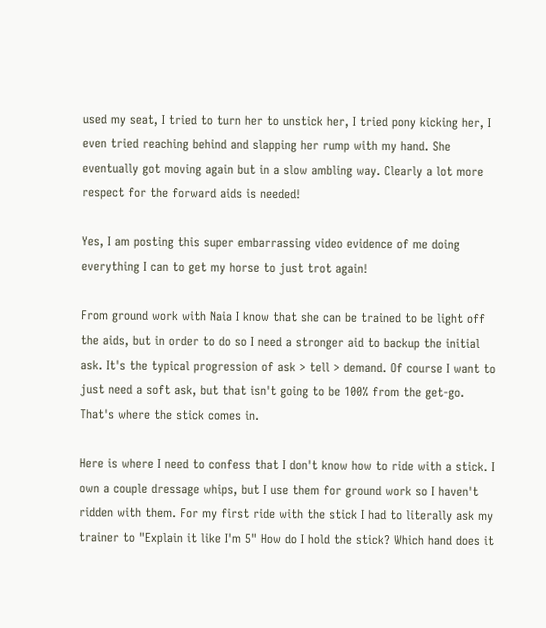used my seat, I tried to turn her to unstick her, I tried pony kicking her, I even tried reaching behind and slapping her rump with my hand. She eventually got moving again but in a slow ambling way. Clearly a lot more respect for the forward aids is needed!

Yes, I am posting this super embarrassing video evidence of me doing everything I can to get my horse to just trot again!

From ground work with Naia I know that she can be trained to be light off the aids, but in order to do so I need a stronger aid to backup the initial ask. It's the typical progression of ask > tell > demand. Of course I want to just need a soft ask, but that isn't going to be 100% from the get-go. That's where the stick comes in.

Here is where I need to confess that I don't know how to ride with a stick. I own a couple dressage whips, but I use them for ground work so I haven't ridden with them. For my first ride with the stick I had to literally ask my trainer to "Explain it like I'm 5" How do I hold the stick? Which hand does it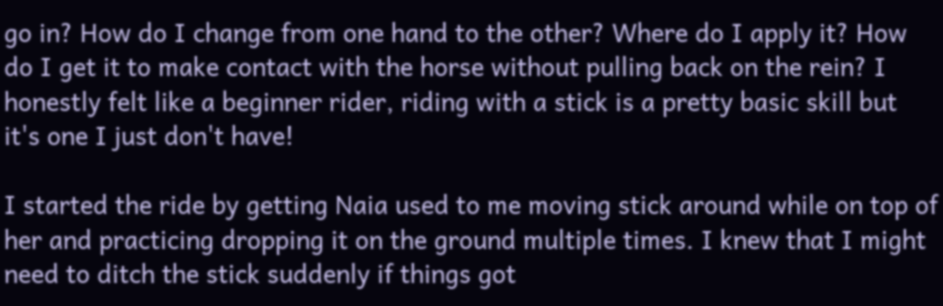go in? How do I change from one hand to the other? Where do I apply it? How do I get it to make contact with the horse without pulling back on the rein? I honestly felt like a beginner rider, riding with a stick is a pretty basic skill but it's one I just don't have!

I started the ride by getting Naia used to me moving stick around while on top of her and practicing dropping it on the ground multiple times. I knew that I might need to ditch the stick suddenly if things got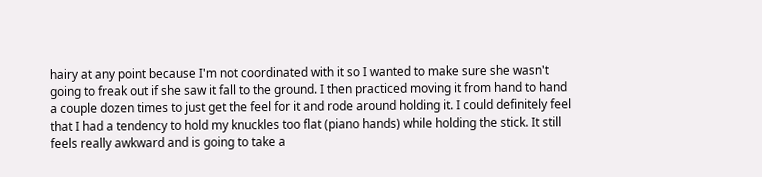hairy at any point because I'm not coordinated with it so I wanted to make sure she wasn't going to freak out if she saw it fall to the ground. I then practiced moving it from hand to hand a couple dozen times to just get the feel for it and rode around holding it. I could definitely feel that I had a tendency to hold my knuckles too flat (piano hands) while holding the stick. It still feels really awkward and is going to take a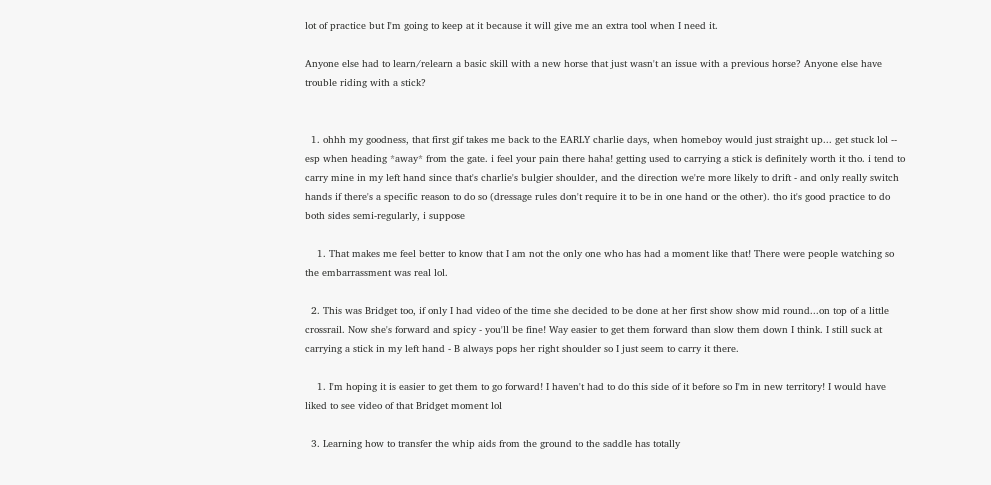lot of practice but I'm going to keep at it because it will give me an extra tool when I need it.

Anyone else had to learn/relearn a basic skill with a new horse that just wasn't an issue with a previous horse? Anyone else have trouble riding with a stick?


  1. ohhh my goodness, that first gif takes me back to the EARLY charlie days, when homeboy would just straight up... get stuck lol -- esp when heading *away* from the gate. i feel your pain there haha! getting used to carrying a stick is definitely worth it tho. i tend to carry mine in my left hand since that's charlie's bulgier shoulder, and the direction we're more likely to drift - and only really switch hands if there's a specific reason to do so (dressage rules don't require it to be in one hand or the other). tho it's good practice to do both sides semi-regularly, i suppose

    1. That makes me feel better to know that I am not the only one who has had a moment like that! There were people watching so the embarrassment was real lol.

  2. This was Bridget too, if only I had video of the time she decided to be done at her first show show mid round...on top of a little crossrail. Now she's forward and spicy - you'll be fine! Way easier to get them forward than slow them down I think. I still suck at carrying a stick in my left hand - B always pops her right shoulder so I just seem to carry it there.

    1. I'm hoping it is easier to get them to go forward! I haven't had to do this side of it before so I'm in new territory! I would have liked to see video of that Bridget moment lol

  3. Learning how to transfer the whip aids from the ground to the saddle has totally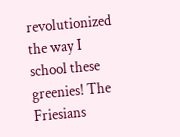revolutionized the way I school these greenies! The Friesians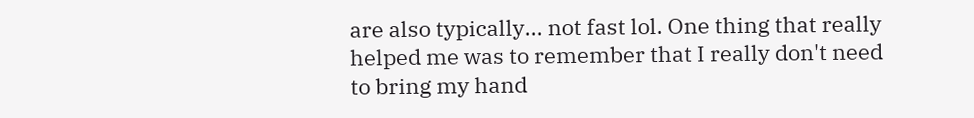are also typically... not fast lol. One thing that really helped me was to remember that I really don't need to bring my hand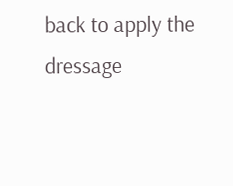back to apply the dressage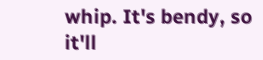whip. It's bendy, so it'll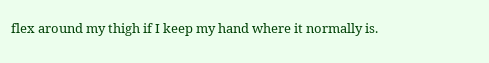flex around my thigh if I keep my hand where it normally is.